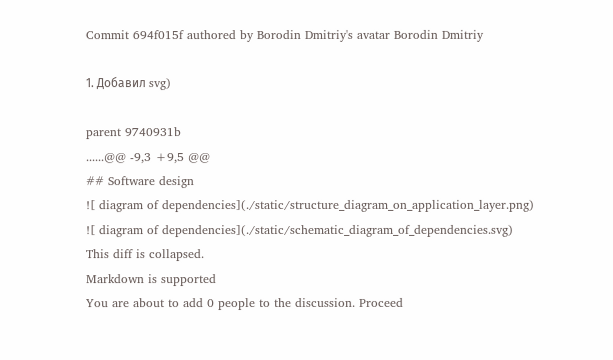Commit 694f015f authored by Borodin Dmitriy's avatar Borodin Dmitriy

1. Добавил svg)

parent 9740931b
......@@ -9,3 +9,5 @@
## Software design
![ diagram of dependencies](./static/structure_diagram_on_application_layer.png)
![ diagram of dependencies](./static/schematic_diagram_of_dependencies.svg)
This diff is collapsed.
Markdown is supported
You are about to add 0 people to the discussion. Proceed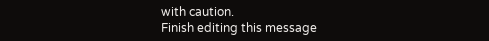with caution.
Finish editing this message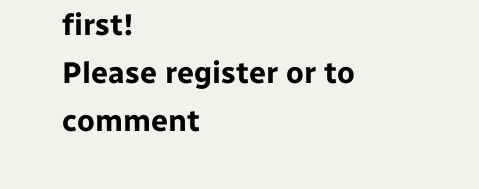first!
Please register or to comment